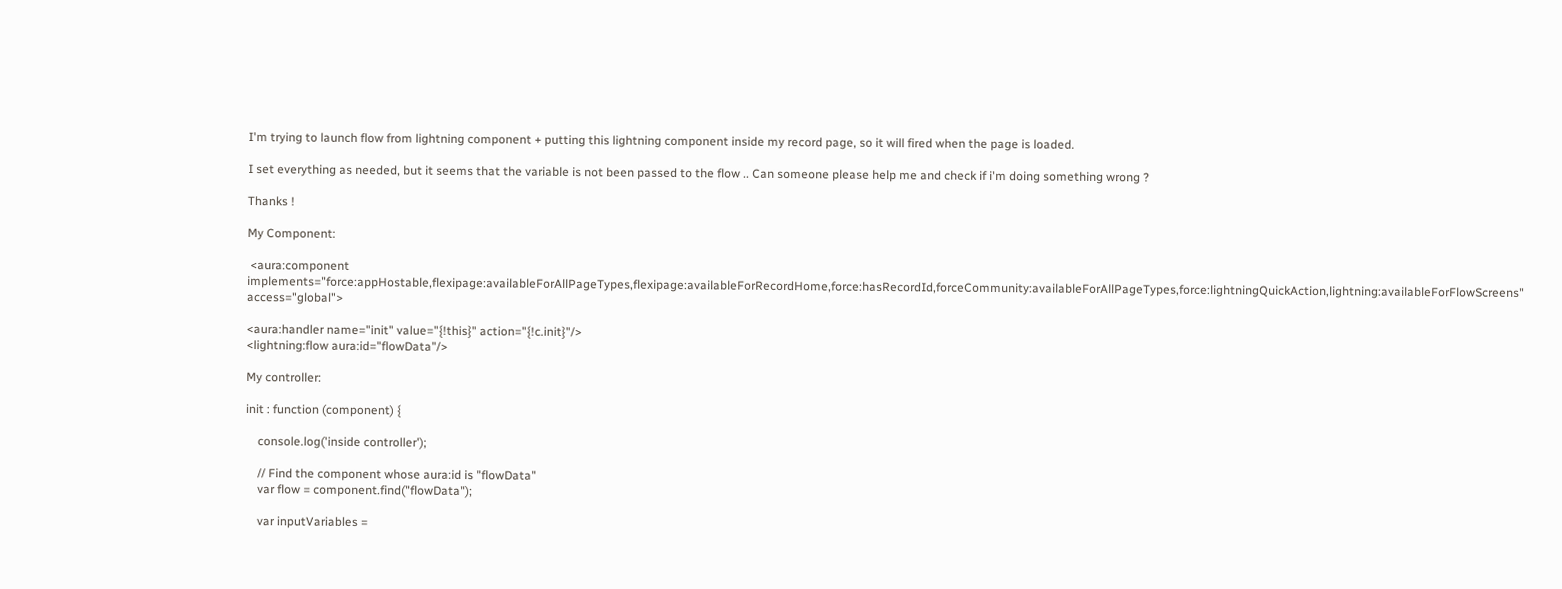I'm trying to launch flow from lightning component + putting this lightning component inside my record page, so it will fired when the page is loaded.

I set everything as needed, but it seems that the variable is not been passed to the flow .. Can someone please help me and check if i'm doing something wrong ?

Thanks !

My Component:

 <aura:component implements="force:appHostable,flexipage:availableForAllPageTypes,flexipage:availableForRecordHome,force:hasRecordId,forceCommunity:availableForAllPageTypes,force:lightningQuickAction,lightning:availableForFlowScreens" access="global">

<aura:handler name="init" value="{!this}" action="{!c.init}"/>
<lightning:flow aura:id="flowData"/>

My controller:

init : function (component) {

    console.log('inside controller');

    // Find the component whose aura:id is "flowData"
    var flow = component.find("flowData");

    var inputVariables =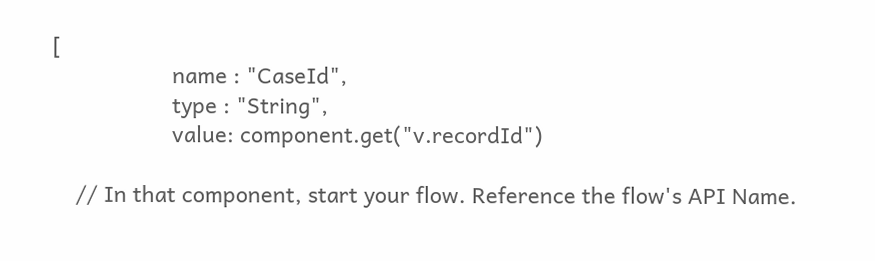[
                    name : "CaseId",
                    type : "String",
                    value: component.get("v.recordId")

    // In that component, start your flow. Reference the flow's API Name.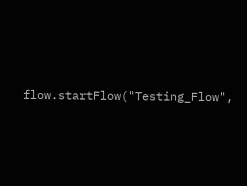flow.startFlow("Testing_Flow",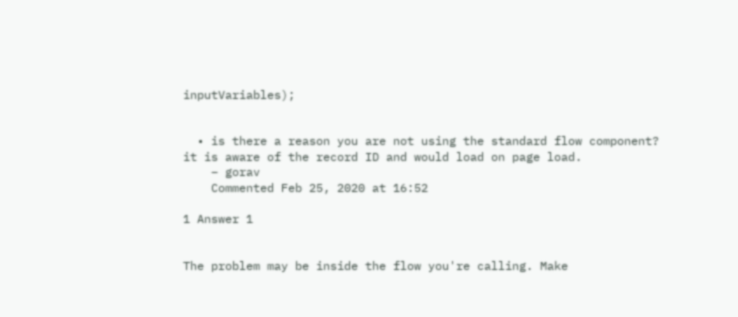inputVariables);


  • is there a reason you are not using the standard flow component? it is aware of the record ID and would load on page load.
    – gorav
    Commented Feb 25, 2020 at 16:52

1 Answer 1


The problem may be inside the flow you're calling. Make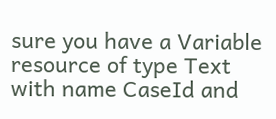sure you have a Variable resource of type Text with name CaseId and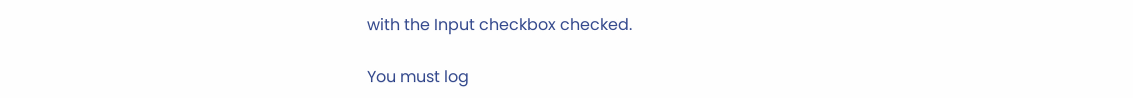with the Input checkbox checked.

You must log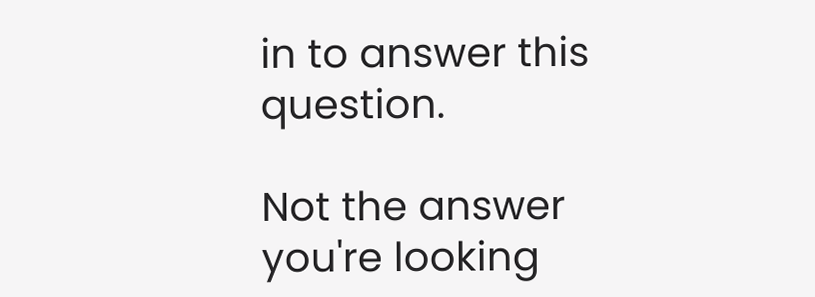in to answer this question.

Not the answer you're looking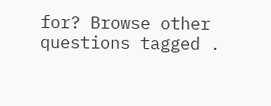for? Browse other questions tagged .